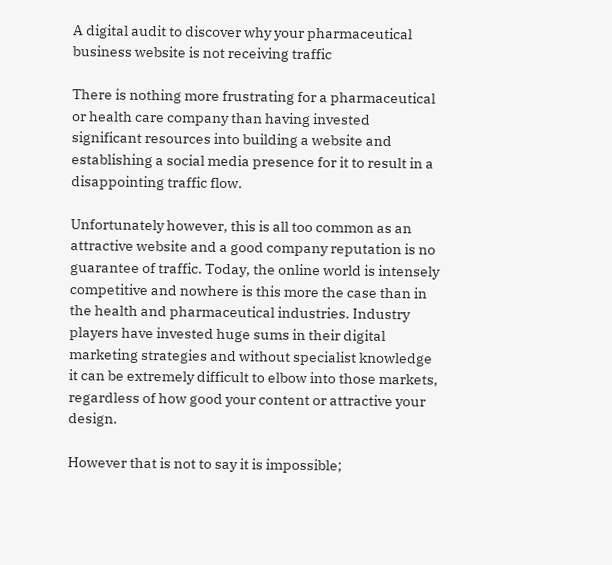A digital audit to discover why your pharmaceutical business website is not receiving traffic

There is nothing more frustrating for a pharmaceutical or health care company than having invested significant resources into building a website and establishing a social media presence for it to result in a disappointing traffic flow.

Unfortunately however, this is all too common as an attractive website and a good company reputation is no guarantee of traffic. Today, the online world is intensely competitive and nowhere is this more the case than in the health and pharmaceutical industries. Industry players have invested huge sums in their digital marketing strategies and without specialist knowledge it can be extremely difficult to elbow into those markets, regardless of how good your content or attractive your design.

However that is not to say it is impossible;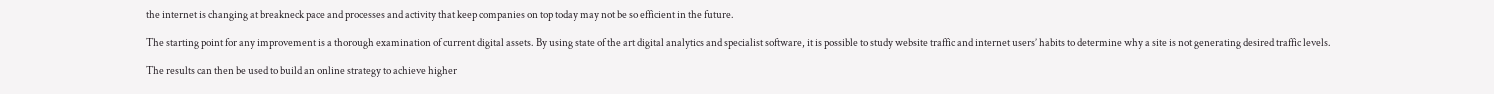the internet is changing at breakneck pace and processes and activity that keep companies on top today may not be so efficient in the future.

The starting point for any improvement is a thorough examination of current digital assets. By using state of the art digital analytics and specialist software, it is possible to study website traffic and internet users’ habits to determine why a site is not generating desired traffic levels.

The results can then be used to build an online strategy to achieve higher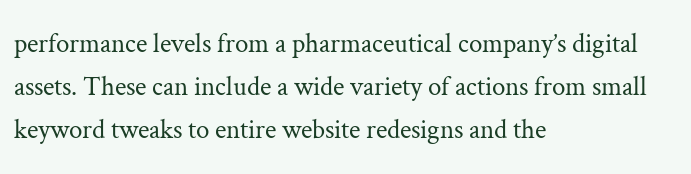performance levels from a pharmaceutical company’s digital assets. These can include a wide variety of actions from small keyword tweaks to entire website redesigns and the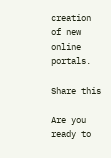creation of new online portals.

Share this

Are you ready to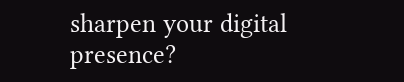sharpen your digital presence?